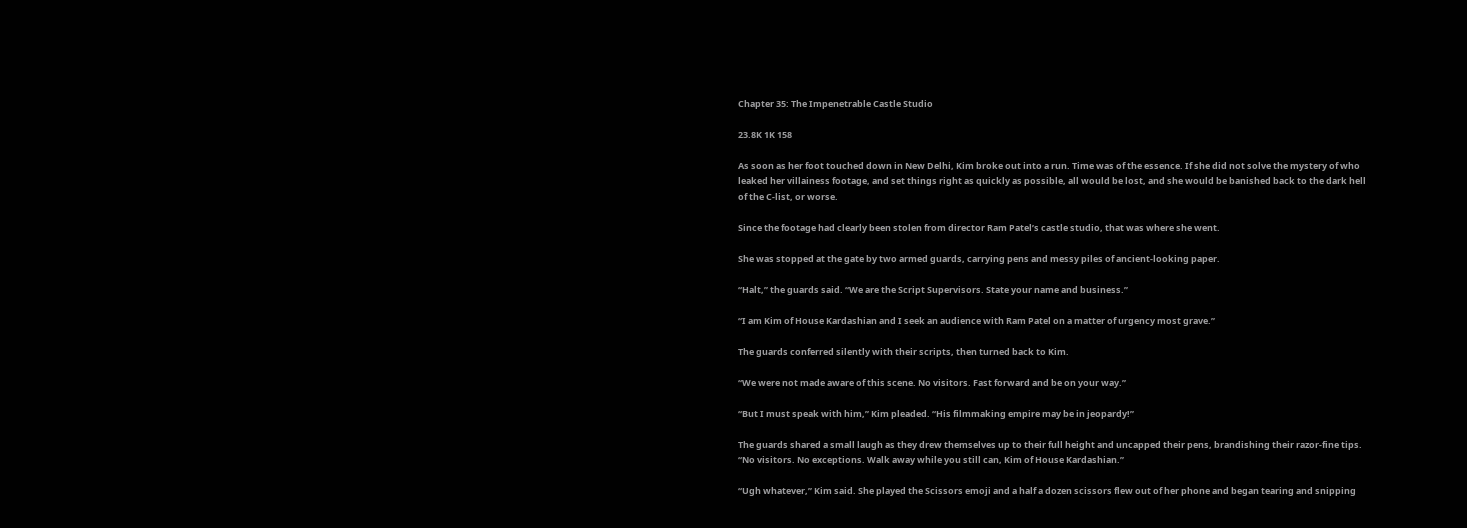Chapter 35: The Impenetrable Castle Studio

23.8K 1K 158

As soon as her foot touched down in New Delhi, Kim broke out into a run. Time was of the essence. If she did not solve the mystery of who leaked her villainess footage, and set things right as quickly as possible, all would be lost, and she would be banished back to the dark hell of the C-list, or worse.

Since the footage had clearly been stolen from director Ram Patel’s castle studio, that was where she went.

She was stopped at the gate by two armed guards, carrying pens and messy piles of ancient-looking paper.

“Halt,” the guards said. “We are the Script Supervisors. State your name and business.”

“I am Kim of House Kardashian and I seek an audience with Ram Patel on a matter of urgency most grave.”

The guards conferred silently with their scripts, then turned back to Kim.

“We were not made aware of this scene. No visitors. Fast forward and be on your way.”

“But I must speak with him,” Kim pleaded. “His filmmaking empire may be in jeopardy!”

The guards shared a small laugh as they drew themselves up to their full height and uncapped their pens, brandishing their razor-fine tips. “No visitors. No exceptions. Walk away while you still can, Kim of House Kardashian.”

“Ugh whatever,” Kim said. She played the Scissors emoji and a half a dozen scissors flew out of her phone and began tearing and snipping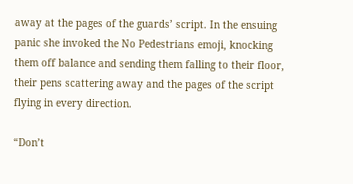away at the pages of the guards’ script. In the ensuing panic she invoked the No Pedestrians emoji, knocking them off balance and sending them falling to their floor, their pens scattering away and the pages of the script flying in every direction.

“Don’t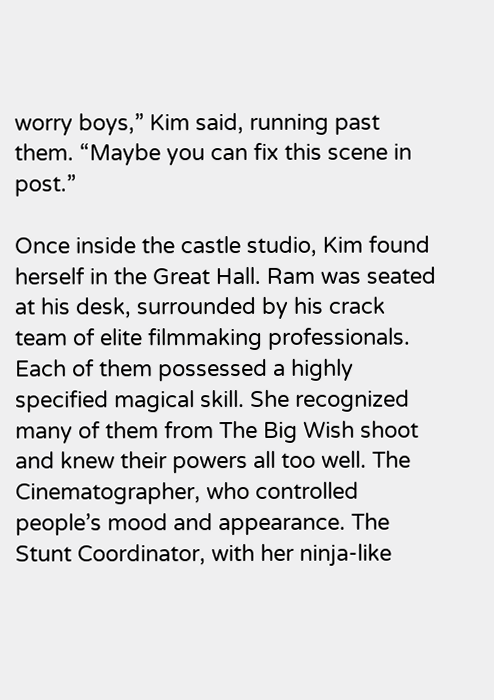worry boys,” Kim said, running past them. “Maybe you can fix this scene in post.”

Once inside the castle studio, Kim found herself in the Great Hall. Ram was seated at his desk, surrounded by his crack team of elite filmmaking professionals. Each of them possessed a highly specified magical skill. She recognized many of them from The Big Wish shoot and knew their powers all too well. The Cinematographer, who controlled people’s mood and appearance. The Stunt Coordinator, with her ninja-like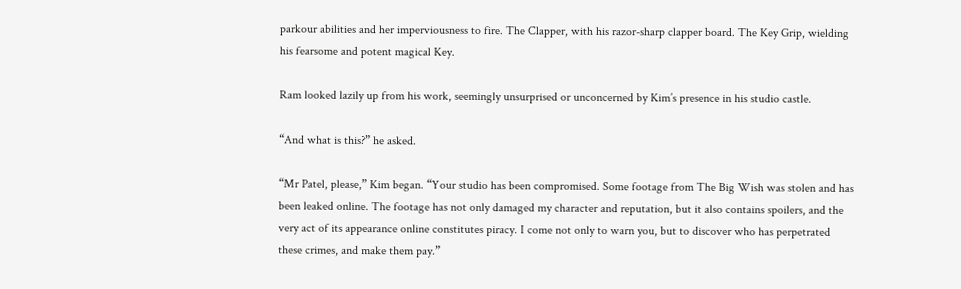parkour abilities and her imperviousness to fire. The Clapper, with his razor-sharp clapper board. The Key Grip, wielding his fearsome and potent magical Key.

Ram looked lazily up from his work, seemingly unsurprised or unconcerned by Kim’s presence in his studio castle.

“And what is this?” he asked.

“Mr Patel, please,” Kim began. “Your studio has been compromised. Some footage from The Big Wish was stolen and has been leaked online. The footage has not only damaged my character and reputation, but it also contains spoilers, and the very act of its appearance online constitutes piracy. I come not only to warn you, but to discover who has perpetrated these crimes, and make them pay.”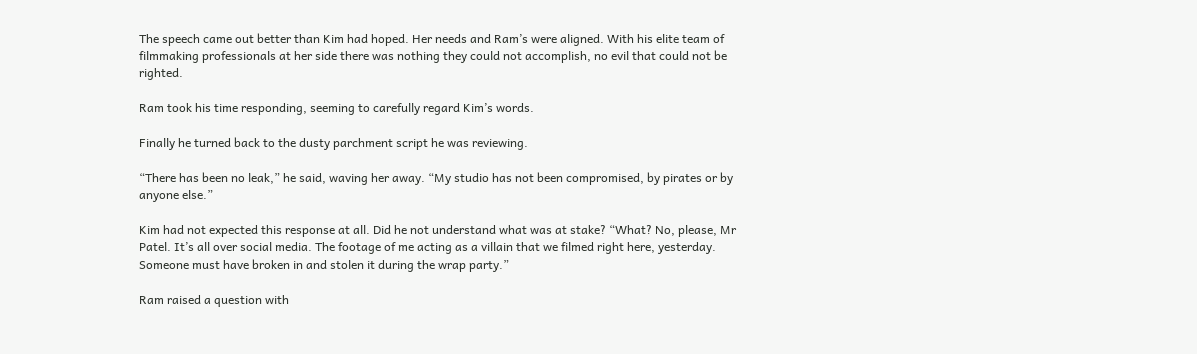The speech came out better than Kim had hoped. Her needs and Ram’s were aligned. With his elite team of filmmaking professionals at her side there was nothing they could not accomplish, no evil that could not be righted.

Ram took his time responding, seeming to carefully regard Kim’s words.

Finally he turned back to the dusty parchment script he was reviewing.

“There has been no leak,” he said, waving her away. “My studio has not been compromised, by pirates or by anyone else.”

Kim had not expected this response at all. Did he not understand what was at stake? “What? No, please, Mr Patel. It’s all over social media. The footage of me acting as a villain that we filmed right here, yesterday. Someone must have broken in and stolen it during the wrap party.”

Ram raised a question with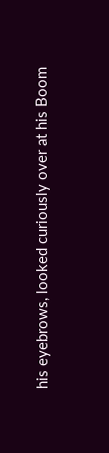his eyebrows, looked curiously over at his Boom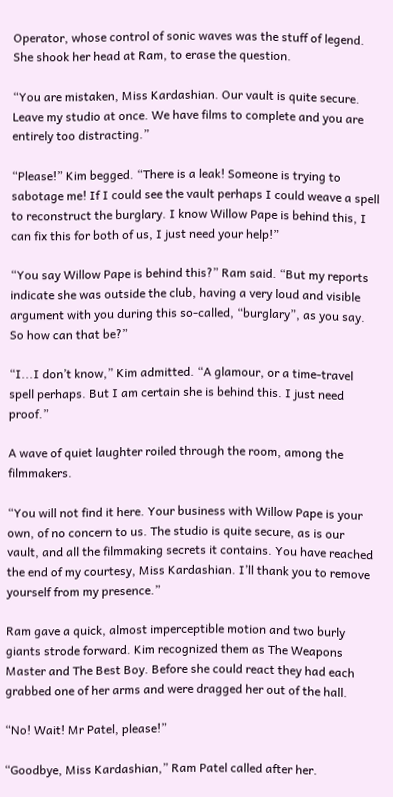Operator, whose control of sonic waves was the stuff of legend. She shook her head at Ram, to erase the question.

“You are mistaken, Miss Kardashian. Our vault is quite secure. Leave my studio at once. We have films to complete and you are entirely too distracting.”

“Please!” Kim begged. “There is a leak! Someone is trying to sabotage me! If I could see the vault perhaps I could weave a spell to reconstruct the burglary. I know Willow Pape is behind this, I can fix this for both of us, I just need your help!”

“You say Willow Pape is behind this?” Ram said. “But my reports indicate she was outside the club, having a very loud and visible argument with you during this so-called, “burglary”, as you say. So how can that be?”

“I...I don’t know,” Kim admitted. “A glamour, or a time-travel spell perhaps. But I am certain she is behind this. I just need proof.”

A wave of quiet laughter roiled through the room, among the filmmakers.

“You will not find it here. Your business with Willow Pape is your own, of no concern to us. The studio is quite secure, as is our vault, and all the filmmaking secrets it contains. You have reached the end of my courtesy, Miss Kardashian. I’ll thank you to remove yourself from my presence.”

Ram gave a quick, almost imperceptible motion and two burly giants strode forward. Kim recognized them as The Weapons Master and The Best Boy. Before she could react they had each grabbed one of her arms and were dragged her out of the hall.

“No! Wait! Mr Patel, please!”

“Goodbye, Miss Kardashian,” Ram Patel called after her.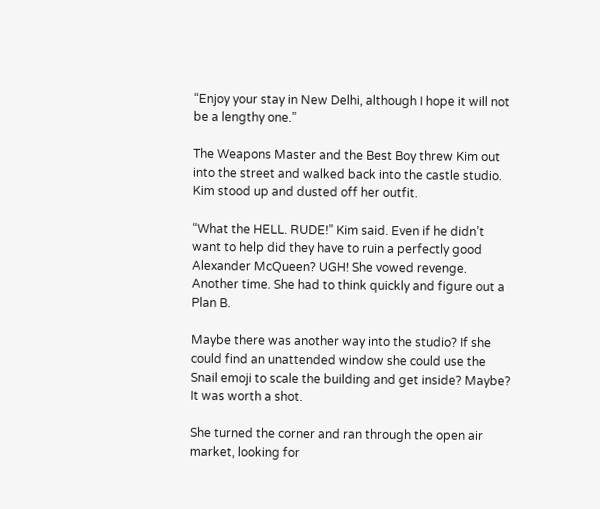“Enjoy your stay in New Delhi, although I hope it will not be a lengthy one.”

The Weapons Master and the Best Boy threw Kim out into the street and walked back into the castle studio. Kim stood up and dusted off her outfit.

“What the HELL. RUDE!” Kim said. Even if he didn’t want to help did they have to ruin a perfectly good Alexander McQueen? UGH! She vowed revenge. Another time. She had to think quickly and figure out a Plan B.

Maybe there was another way into the studio? If she could find an unattended window she could use the Snail emoji to scale the building and get inside? Maybe? It was worth a shot.

She turned the corner and ran through the open air market, looking for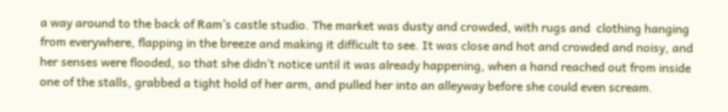a way around to the back of Ram’s castle studio. The market was dusty and crowded, with rugs and  clothing hanging from everywhere, flapping in the breeze and making it difficult to see. It was close and hot and crowded and noisy, and her senses were flooded, so that she didn’t notice until it was already happening, when a hand reached out from inside one of the stalls, grabbed a tight hold of her arm, and pulled her into an alleyway before she could even scream.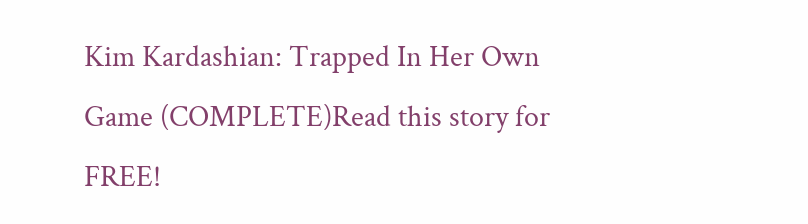Kim Kardashian: Trapped In Her Own Game (COMPLETE)Read this story for FREE!